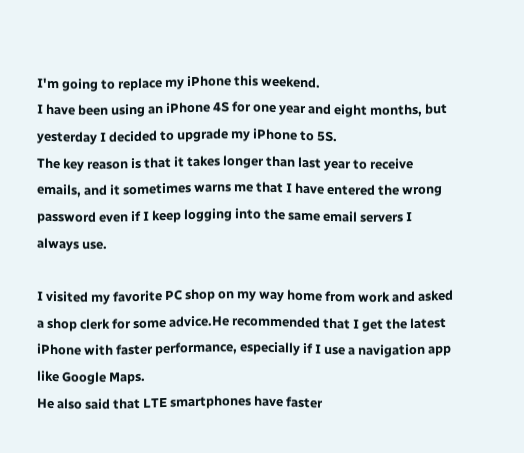I'm going to replace my iPhone this weekend.
I have been using an iPhone 4S for one year and eight months, but yesterday I decided to upgrade my iPhone to 5S.
The key reason is that it takes longer than last year to receive emails, and it sometimes warns me that I have entered the wrong password even if I keep logging into the same email servers I always use.

I visited my favorite PC shop on my way home from work and asked a shop clerk for some advice.He recommended that I get the latest iPhone with faster performance, especially if I use a navigation app like Google Maps.
He also said that LTE smartphones have faster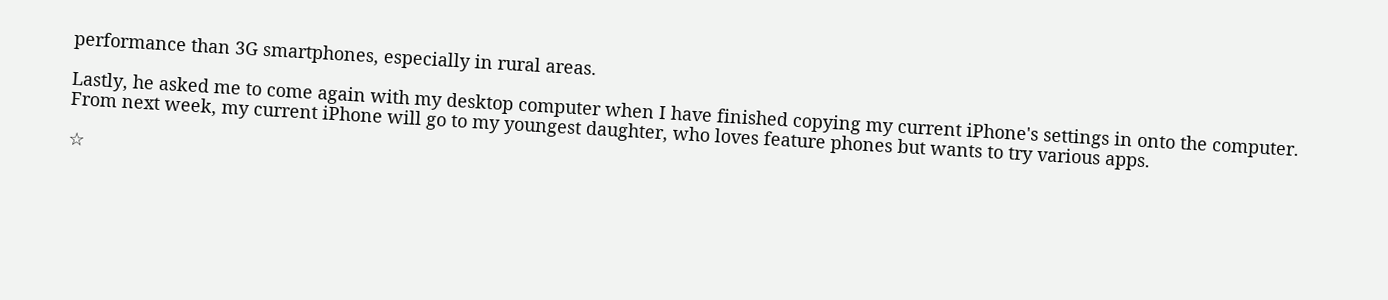performance than 3G smartphones, especially in rural areas.

Lastly, he asked me to come again with my desktop computer when I have finished copying my current iPhone's settings in onto the computer.
From next week, my current iPhone will go to my youngest daughter, who loves feature phones but wants to try various apps.

☆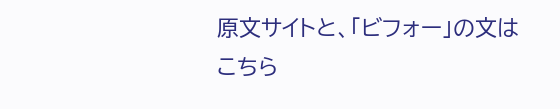原文サイトと、「ビフォー」の文は こちら